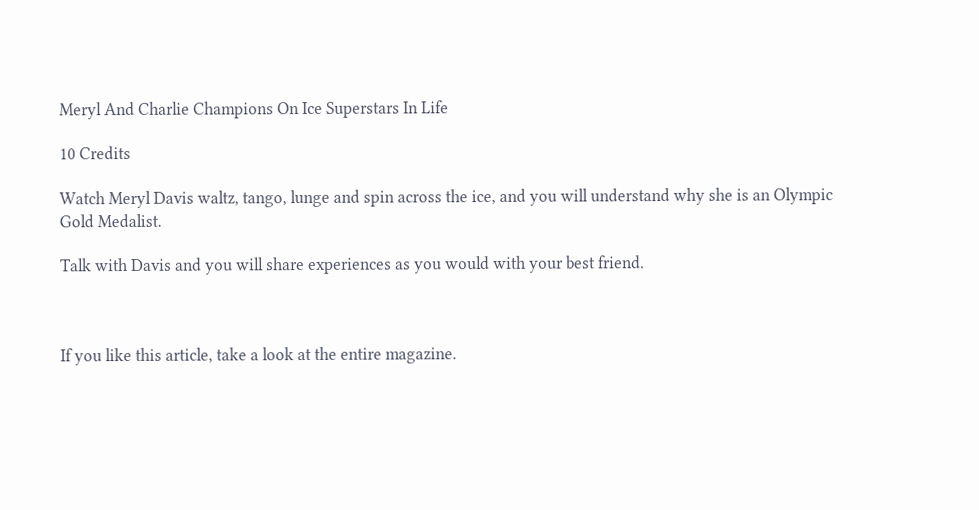Meryl And Charlie Champions On Ice Superstars In Life

10 Credits

Watch Meryl Davis waltz, tango, lunge and spin across the ice, and you will understand why she is an Olympic Gold Medalist.

Talk with Davis and you will share experiences as you would with your best friend.



If you like this article, take a look at the entire magazine.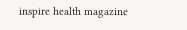inspire health magazine